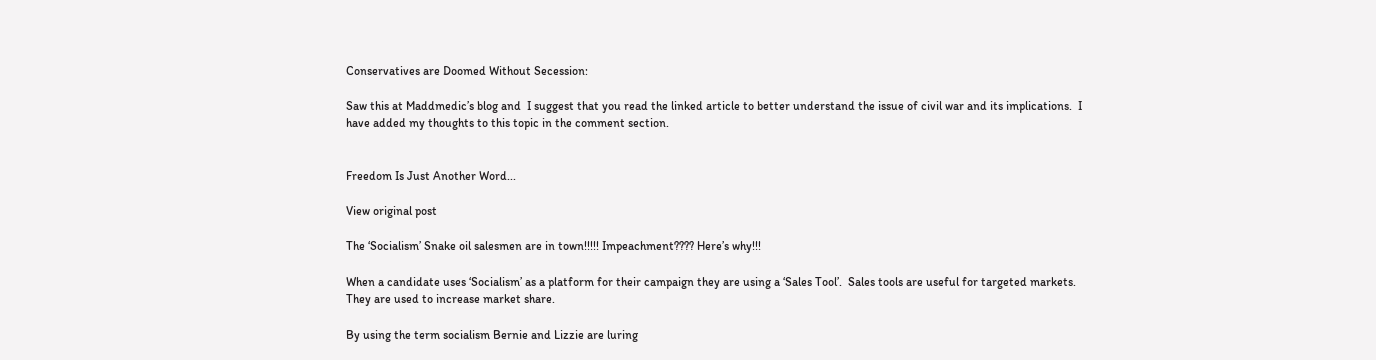Conservatives are Doomed Without Secession:

Saw this at Maddmedic’s blog and  I suggest that you read the linked article to better understand the issue of civil war and its implications.  I have added my thoughts to this topic in the comment section.


Freedom Is Just Another Word...

View original post

The ‘Socialism’ Snake oil salesmen are in town!!!!! Impeachment???? Here’s why!!!

When a candidate uses ‘Socialism’ as a platform for their campaign they are using a ‘Sales Tool’.  Sales tools are useful for targeted markets.  They are used to increase market share.

By using the term socialism Bernie and Lizzie are luring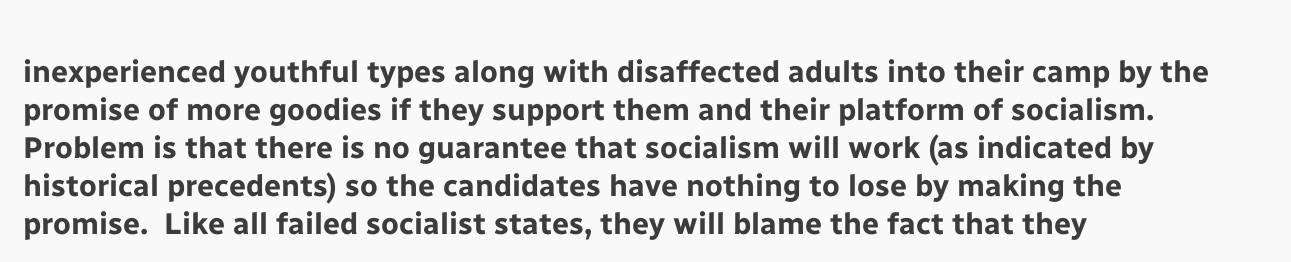inexperienced youthful types along with disaffected adults into their camp by the promise of more goodies if they support them and their platform of socialism.  Problem is that there is no guarantee that socialism will work (as indicated by historical precedents) so the candidates have nothing to lose by making the promise.  Like all failed socialist states, they will blame the fact that they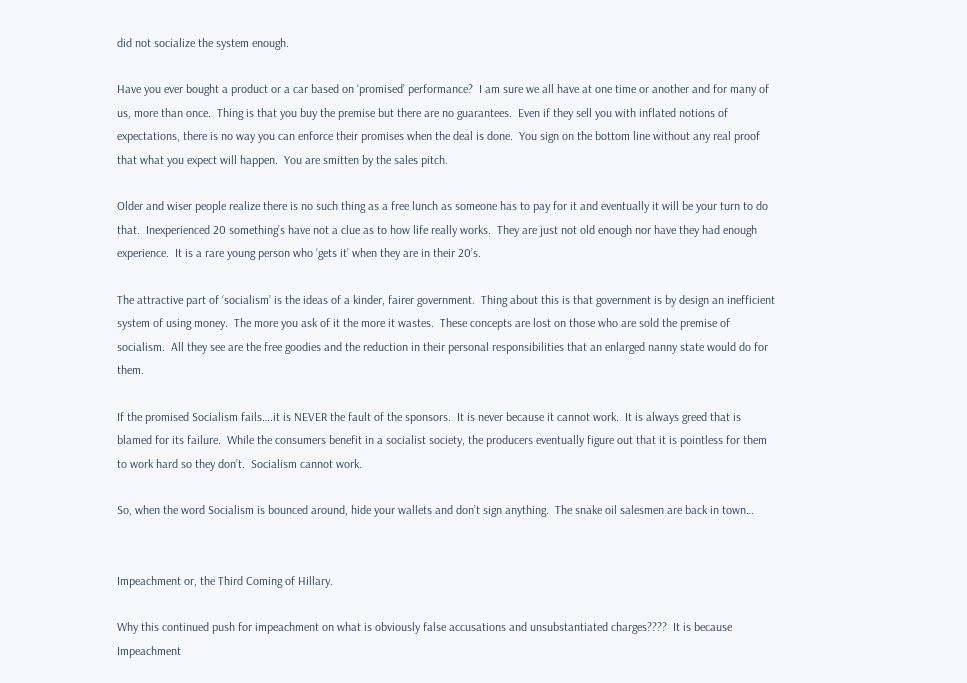did not socialize the system enough.

Have you ever bought a product or a car based on ‘promised’ performance?  I am sure we all have at one time or another and for many of us, more than once.  Thing is that you buy the premise but there are no guarantees.  Even if they sell you with inflated notions of expectations, there is no way you can enforce their promises when the deal is done.  You sign on the bottom line without any real proof that what you expect will happen.  You are smitten by the sales pitch.

Older and wiser people realize there is no such thing as a free lunch as someone has to pay for it and eventually it will be your turn to do that.  Inexperienced 20 something’s have not a clue as to how life really works.  They are just not old enough nor have they had enough experience.  It is a rare young person who ‘gets it’ when they are in their 20’s.

The attractive part of ‘socialism’ is the ideas of a kinder, fairer government.  Thing about this is that government is by design an inefficient system of using money.  The more you ask of it the more it wastes.  These concepts are lost on those who are sold the premise of socialism.  All they see are the free goodies and the reduction in their personal responsibilities that an enlarged nanny state would do for them.

If the promised Socialism fails….it is NEVER the fault of the sponsors.  It is never because it cannot work.  It is always greed that is blamed for its failure.  While the consumers benefit in a socialist society, the producers eventually figure out that it is pointless for them to work hard so they don’t.  Socialism cannot work.

So, when the word Socialism is bounced around, hide your wallets and don’t sign anything.  The snake oil salesmen are back in town…


Impeachment or, the Third Coming of Hillary.

Why this continued push for impeachment on what is obviously false accusations and unsubstantiated charges????  It is because Impeachment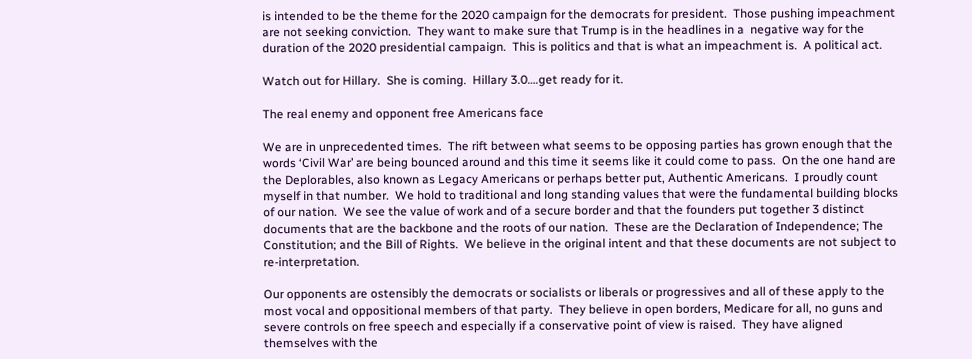is intended to be the theme for the 2020 campaign for the democrats for president.  Those pushing impeachment are not seeking conviction.  They want to make sure that Trump is in the headlines in a  negative way for the duration of the 2020 presidential campaign.  This is politics and that is what an impeachment is.  A political act.

Watch out for Hillary.  She is coming.  Hillary 3.0….get ready for it.

The real enemy and opponent free Americans face

We are in unprecedented times.  The rift between what seems to be opposing parties has grown enough that the words ‘Civil War’ are being bounced around and this time it seems like it could come to pass.  On the one hand are the Deplorables, also known as Legacy Americans or perhaps better put, Authentic Americans.  I proudly count myself in that number.  We hold to traditional and long standing values that were the fundamental building blocks of our nation.  We see the value of work and of a secure border and that the founders put together 3 distinct documents that are the backbone and the roots of our nation.  These are the Declaration of Independence; The Constitution; and the Bill of Rights.  We believe in the original intent and that these documents are not subject to re-interpretation.

Our opponents are ostensibly the democrats or socialists or liberals or progressives and all of these apply to the most vocal and oppositional members of that party.  They believe in open borders, Medicare for all, no guns and severe controls on free speech and especially if a conservative point of view is raised.  They have aligned themselves with the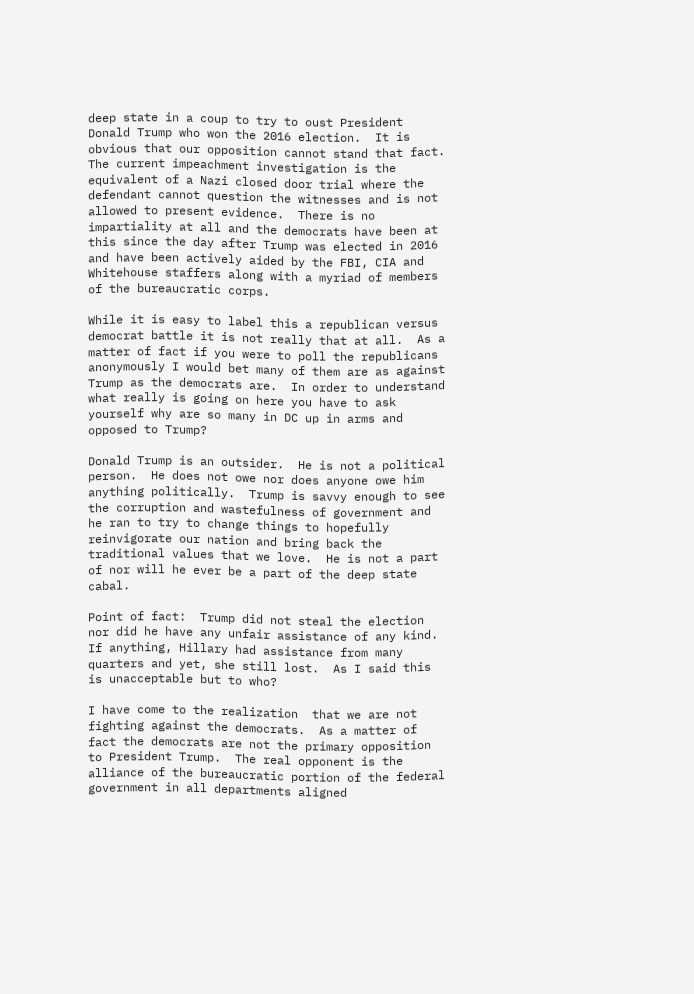deep state in a coup to try to oust President Donald Trump who won the 2016 election.  It is obvious that our opposition cannot stand that fact.  The current impeachment investigation is the equivalent of a Nazi closed door trial where the defendant cannot question the witnesses and is not allowed to present evidence.  There is no impartiality at all and the democrats have been at this since the day after Trump was elected in 2016 and have been actively aided by the FBI, CIA and Whitehouse staffers along with a myriad of members of the bureaucratic corps.

While it is easy to label this a republican versus democrat battle it is not really that at all.  As a matter of fact if you were to poll the republicans anonymously I would bet many of them are as against Trump as the democrats are.  In order to understand what really is going on here you have to ask yourself why are so many in DC up in arms and opposed to Trump?

Donald Trump is an outsider.  He is not a political person.  He does not owe nor does anyone owe him anything politically.  Trump is savvy enough to see the corruption and wastefulness of government and he ran to try to change things to hopefully reinvigorate our nation and bring back the traditional values that we love.  He is not a part of nor will he ever be a part of the deep state cabal.

Point of fact:  Trump did not steal the election nor did he have any unfair assistance of any kind.  If anything, Hillary had assistance from many quarters and yet, she still lost.  As I said this is unacceptable but to who?

I have come to the realization  that we are not fighting against the democrats.  As a matter of fact the democrats are not the primary opposition to President Trump.  The real opponent is the alliance of the bureaucratic portion of the federal government in all departments aligned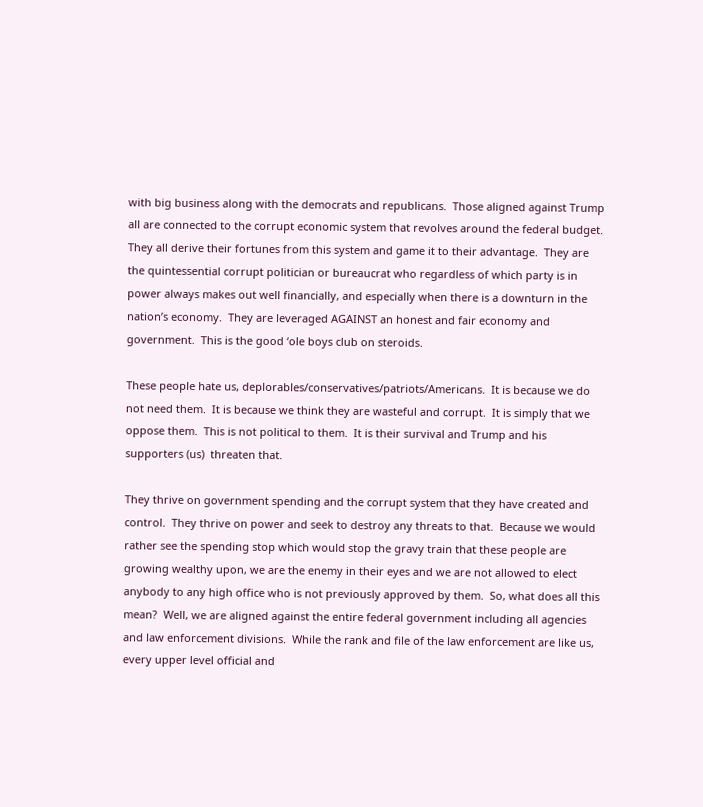with big business along with the democrats and republicans.  Those aligned against Trump all are connected to the corrupt economic system that revolves around the federal budget.  They all derive their fortunes from this system and game it to their advantage.  They are the quintessential corrupt politician or bureaucrat who regardless of which party is in power always makes out well financially, and especially when there is a downturn in the nation’s economy.  They are leveraged AGAINST an honest and fair economy and government.  This is the good ‘ole boys club on steroids.

These people hate us, deplorables/conservatives/patriots/Americans.  It is because we do not need them.  It is because we think they are wasteful and corrupt.  It is simply that we oppose them.  This is not political to them.  It is their survival and Trump and his supporters (us)  threaten that.

They thrive on government spending and the corrupt system that they have created and control.  They thrive on power and seek to destroy any threats to that.  Because we would rather see the spending stop which would stop the gravy train that these people are growing wealthy upon, we are the enemy in their eyes and we are not allowed to elect anybody to any high office who is not previously approved by them.  So, what does all this mean?  Well, we are aligned against the entire federal government including all agencies and law enforcement divisions.  While the rank and file of the law enforcement are like us, every upper level official and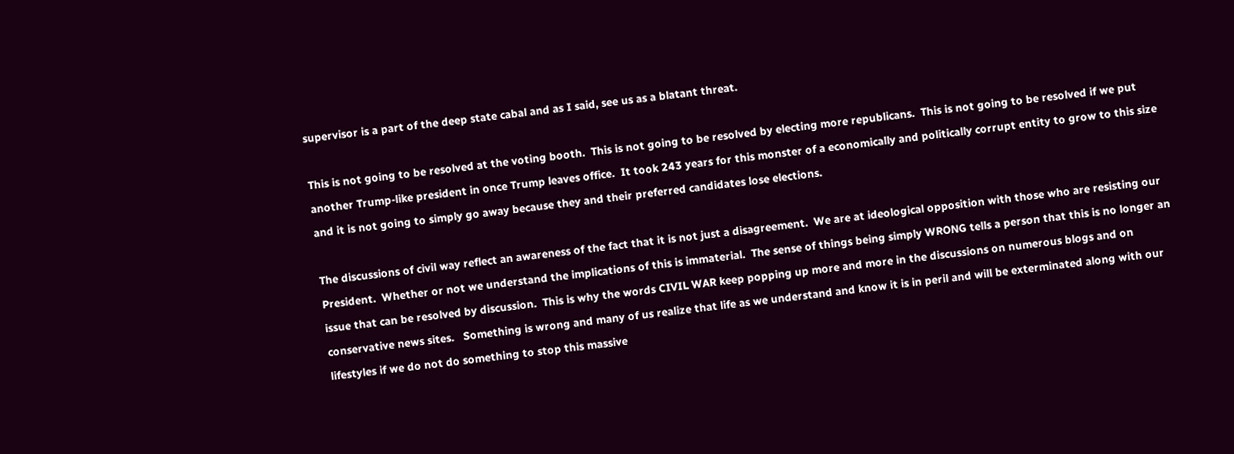supervisor is a part of the deep state cabal and as I said, see us as a blatant threat.

This is not going to be resolved at the voting booth.  This is not going to be resolved by electing more republicans.  This is not going to be resolved if we put another Trump-like president in once Trump leaves office.  It took 243 years for this monster of a economically and politically corrupt entity to grow to this size and it is not going to simply go away because they and their preferred candidates lose elections.

The discussions of civil way reflect an awareness of the fact that it is not just a disagreement.  We are at ideological opposition with those who are resisting our President.  Whether or not we understand the implications of this is immaterial.  The sense of things being simply WRONG tells a person that this is no longer an issue that can be resolved by discussion.  This is why the words CIVIL WAR keep popping up more and more in the discussions on numerous blogs and on conservative news sites.   Something is wrong and many of us realize that life as we understand and know it is in peril and will be exterminated along with our lifestyles if we do not do something to stop this massive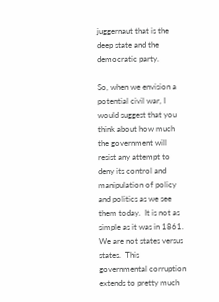juggernaut that is the deep state and the democratic party.

So, when we envision a potential civil war, I would suggest that you think about how much the government will resist any attempt to deny its control and manipulation of policy and politics as we see them today.  It is not as simple as it was in 1861.  We are not states versus states.  This governmental corruption extends to pretty much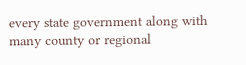every state government along with many county or regional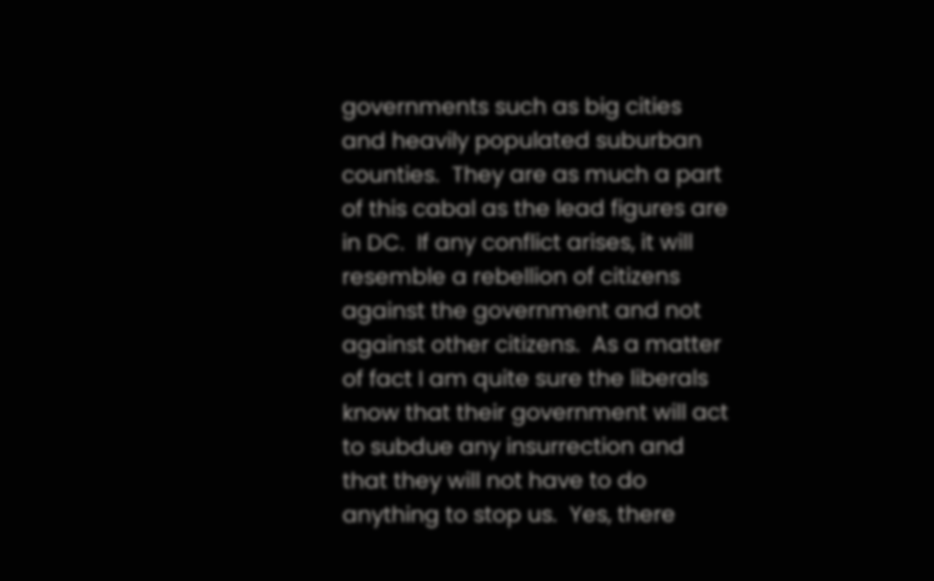governments such as big cities and heavily populated suburban counties.  They are as much a part of this cabal as the lead figures are in DC.  If any conflict arises, it will resemble a rebellion of citizens against the government and not against other citizens.  As a matter of fact I am quite sure the liberals know that their government will act to subdue any insurrection and that they will not have to do anything to stop us.  Yes, there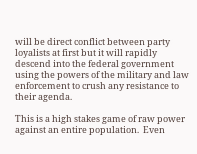will be direct conflict between party loyalists at first but it will rapidly descend into the federal government using the powers of the military and law enforcement to crush any resistance to their agenda.

This is a high stakes game of raw power against an entire population.  Even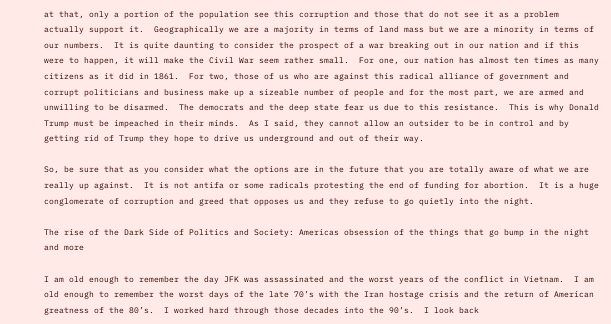at that, only a portion of the population see this corruption and those that do not see it as a problem actually support it.  Geographically we are a majority in terms of land mass but we are a minority in terms of our numbers.  It is quite daunting to consider the prospect of a war breaking out in our nation and if this were to happen, it will make the Civil War seem rather small.  For one, our nation has almost ten times as many citizens as it did in 1861.  For two, those of us who are against this radical alliance of government and corrupt politicians and business make up a sizeable number of people and for the most part, we are armed and unwilling to be disarmed.  The democrats and the deep state fear us due to this resistance.  This is why Donald Trump must be impeached in their minds.  As I said, they cannot allow an outsider to be in control and by getting rid of Trump they hope to drive us underground and out of their way.

So, be sure that as you consider what the options are in the future that you are totally aware of what we are really up against.  It is not antifa or some radicals protesting the end of funding for abortion.  It is a huge conglomerate of corruption and greed that opposes us and they refuse to go quietly into the night.

The rise of the Dark Side of Politics and Society: Americas obsession of the things that go bump in the night and more

I am old enough to remember the day JFK was assassinated and the worst years of the conflict in Vietnam.  I am old enough to remember the worst days of the late 70’s with the Iran hostage crisis and the return of American greatness of the 80’s.  I worked hard through those decades into the 90’s.  I look back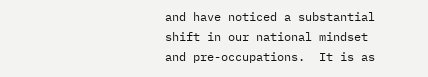and have noticed a substantial shift in our national mindset and pre-occupations.  It is as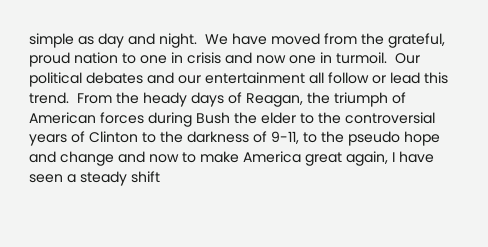simple as day and night.  We have moved from the grateful, proud nation to one in crisis and now one in turmoil.  Our political debates and our entertainment all follow or lead this trend.  From the heady days of Reagan, the triumph of American forces during Bush the elder to the controversial years of Clinton to the darkness of 9-11, to the pseudo hope and change and now to make America great again, I have seen a steady shift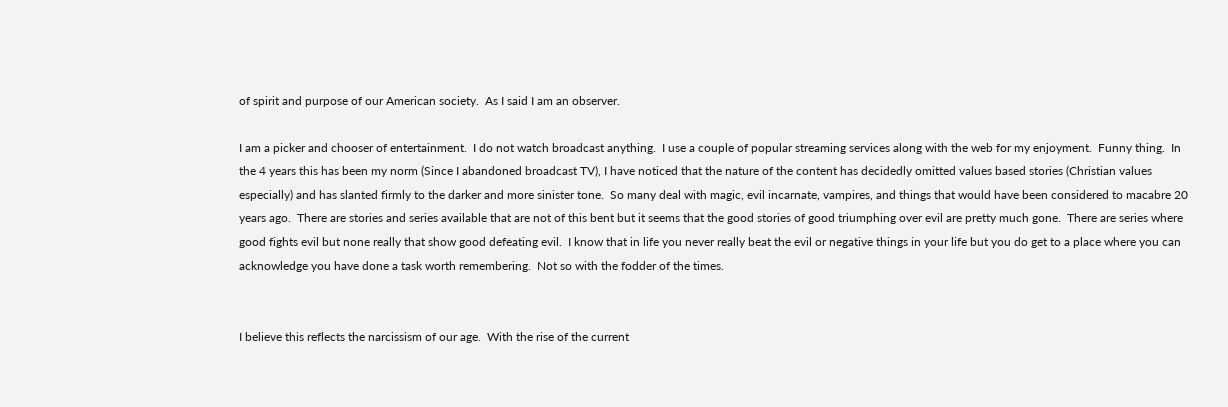of spirit and purpose of our American society.  As I said I am an observer.

I am a picker and chooser of entertainment.  I do not watch broadcast anything.  I use a couple of popular streaming services along with the web for my enjoyment.  Funny thing.  In the 4 years this has been my norm (Since I abandoned broadcast TV), I have noticed that the nature of the content has decidedly omitted values based stories (Christian values especially) and has slanted firmly to the darker and more sinister tone.  So many deal with magic, evil incarnate, vampires, and things that would have been considered to macabre 20 years ago.  There are stories and series available that are not of this bent but it seems that the good stories of good triumphing over evil are pretty much gone.  There are series where good fights evil but none really that show good defeating evil.  I know that in life you never really beat the evil or negative things in your life but you do get to a place where you can acknowledge you have done a task worth remembering.  Not so with the fodder of the times.


I believe this reflects the narcissism of our age.  With the rise of the current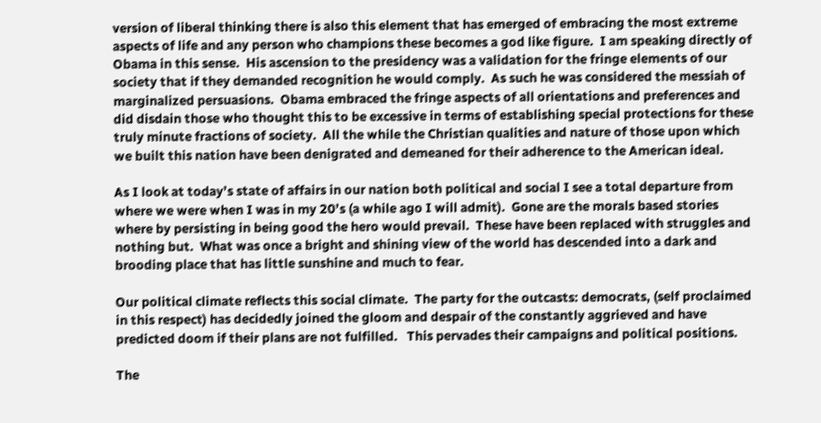version of liberal thinking there is also this element that has emerged of embracing the most extreme aspects of life and any person who champions these becomes a god like figure.  I am speaking directly of Obama in this sense.  His ascension to the presidency was a validation for the fringe elements of our society that if they demanded recognition he would comply.  As such he was considered the messiah of marginalized persuasions.  Obama embraced the fringe aspects of all orientations and preferences and did disdain those who thought this to be excessive in terms of establishing special protections for these truly minute fractions of society.  All the while the Christian qualities and nature of those upon which we built this nation have been denigrated and demeaned for their adherence to the American ideal.

As I look at today’s state of affairs in our nation both political and social I see a total departure from where we were when I was in my 20’s (a while ago I will admit).  Gone are the morals based stories where by persisting in being good the hero would prevail.  These have been replaced with struggles and nothing but.  What was once a bright and shining view of the world has descended into a dark and brooding place that has little sunshine and much to fear.

Our political climate reflects this social climate.  The party for the outcasts: democrats, (self proclaimed in this respect) has decidedly joined the gloom and despair of the constantly aggrieved and have predicted doom if their plans are not fulfilled.   This pervades their campaigns and political positions.

The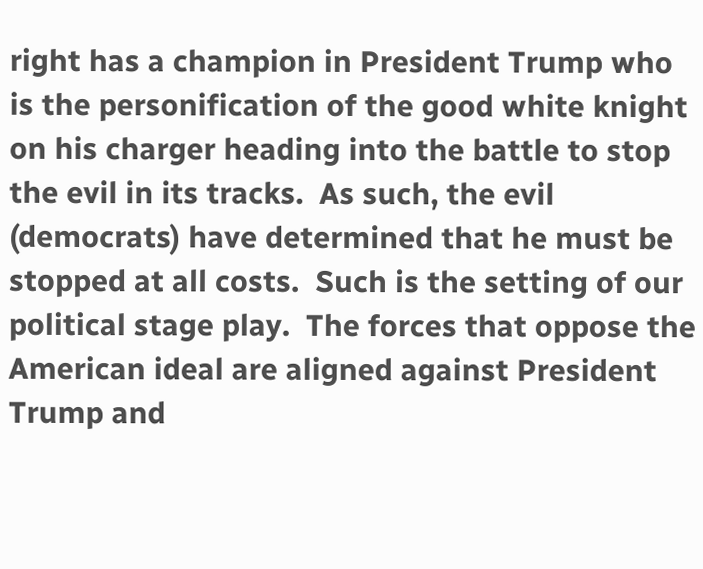right has a champion in President Trump who is the personification of the good white knight on his charger heading into the battle to stop the evil in its tracks.  As such, the evil (democrats) have determined that he must be stopped at all costs.  Such is the setting of our political stage play.  The forces that oppose the American ideal are aligned against President Trump and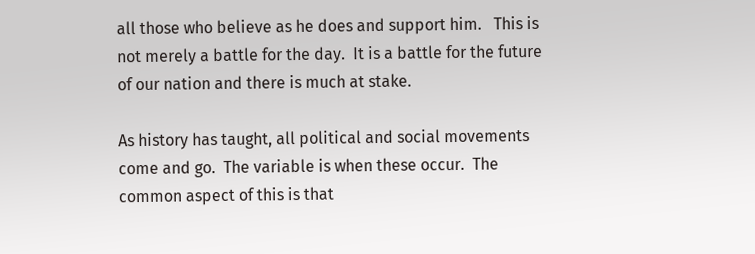all those who believe as he does and support him.   This is not merely a battle for the day.  It is a battle for the future of our nation and there is much at stake.

As history has taught, all political and social movements come and go.  The variable is when these occur.  The common aspect of this is that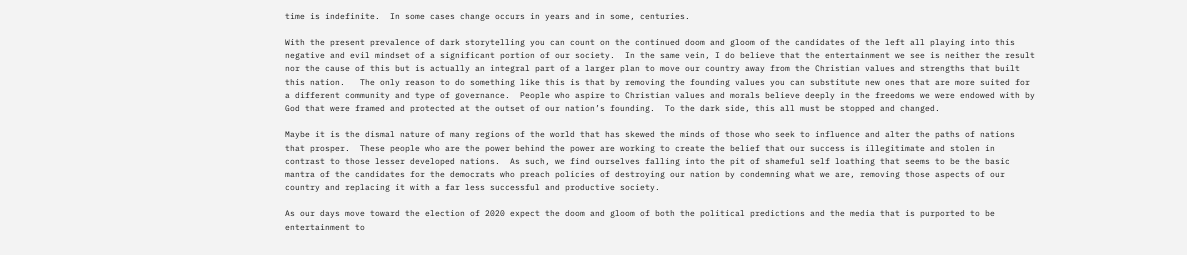time is indefinite.  In some cases change occurs in years and in some, centuries.

With the present prevalence of dark storytelling you can count on the continued doom and gloom of the candidates of the left all playing into this negative and evil mindset of a significant portion of our society.  In the same vein, I do believe that the entertainment we see is neither the result nor the cause of this but is actually an integral part of a larger plan to move our country away from the Christian values and strengths that built this nation.   The only reason to do something like this is that by removing the founding values you can substitute new ones that are more suited for a different community and type of governance.  People who aspire to Christian values and morals believe deeply in the freedoms we were endowed with by God that were framed and protected at the outset of our nation’s founding.  To the dark side, this all must be stopped and changed.

Maybe it is the dismal nature of many regions of the world that has skewed the minds of those who seek to influence and alter the paths of nations that prosper.  These people who are the power behind the power are working to create the belief that our success is illegitimate and stolen in contrast to those lesser developed nations.  As such, we find ourselves falling into the pit of shameful self loathing that seems to be the basic mantra of the candidates for the democrats who preach policies of destroying our nation by condemning what we are, removing those aspects of our country and replacing it with a far less successful and productive society.

As our days move toward the election of 2020 expect the doom and gloom of both the political predictions and the media that is purported to be entertainment to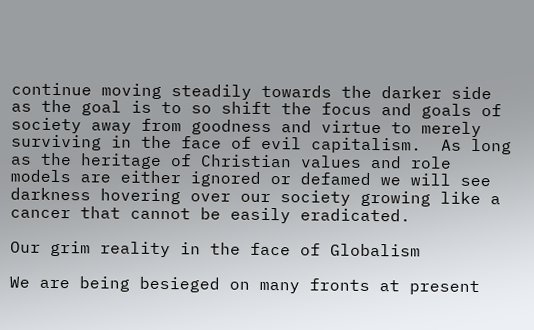continue moving steadily towards the darker side as the goal is to so shift the focus and goals of society away from goodness and virtue to merely surviving in the face of evil capitalism.  As long as the heritage of Christian values and role models are either ignored or defamed we will see darkness hovering over our society growing like a cancer that cannot be easily eradicated.

Our grim reality in the face of Globalism

We are being besieged on many fronts at present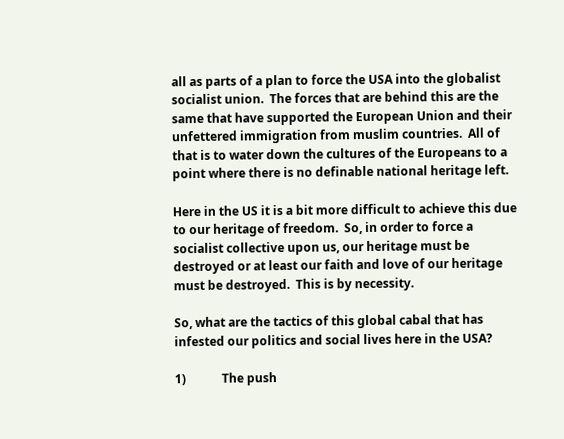all as parts of a plan to force the USA into the globalist socialist union.  The forces that are behind this are the same that have supported the European Union and their unfettered immigration from muslim countries.  All of that is to water down the cultures of the Europeans to a point where there is no definable national heritage left.

Here in the US it is a bit more difficult to achieve this due to our heritage of freedom.  So, in order to force a socialist collective upon us, our heritage must be destroyed or at least our faith and love of our heritage must be destroyed.  This is by necessity.

So, what are the tactics of this global cabal that has infested our politics and social lives here in the USA?

1)            The push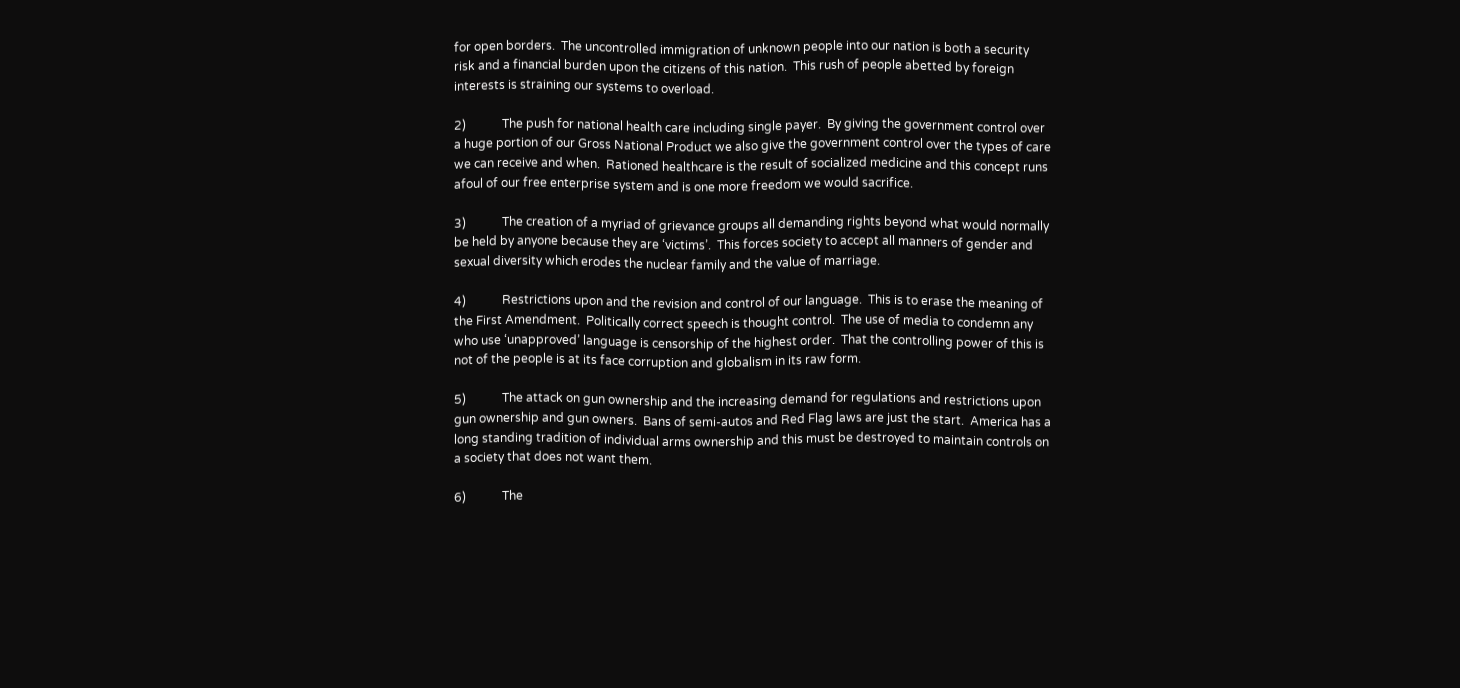for open borders.  The uncontrolled immigration of unknown people into our nation is both a security risk and a financial burden upon the citizens of this nation.  This rush of people abetted by foreign interests is straining our systems to overload.

2)            The push for national health care including single payer.  By giving the government control over a huge portion of our Gross National Product we also give the government control over the types of care we can receive and when.  Rationed healthcare is the result of socialized medicine and this concept runs afoul of our free enterprise system and is one more freedom we would sacrifice.

3)            The creation of a myriad of grievance groups all demanding rights beyond what would normally be held by anyone because they are ‘victims’.  This forces society to accept all manners of gender and sexual diversity which erodes the nuclear family and the value of marriage.

4)            Restrictions upon and the revision and control of our language.  This is to erase the meaning of the First Amendment.  Politically correct speech is thought control.  The use of media to condemn any who use ‘unapproved’ language is censorship of the highest order.  That the controlling power of this is not of the people is at its face corruption and globalism in its raw form.

5)            The attack on gun ownership and the increasing demand for regulations and restrictions upon gun ownership and gun owners.  Bans of semi-autos and Red Flag laws are just the start.  America has a long standing tradition of individual arms ownership and this must be destroyed to maintain controls on a society that does not want them.

6)            The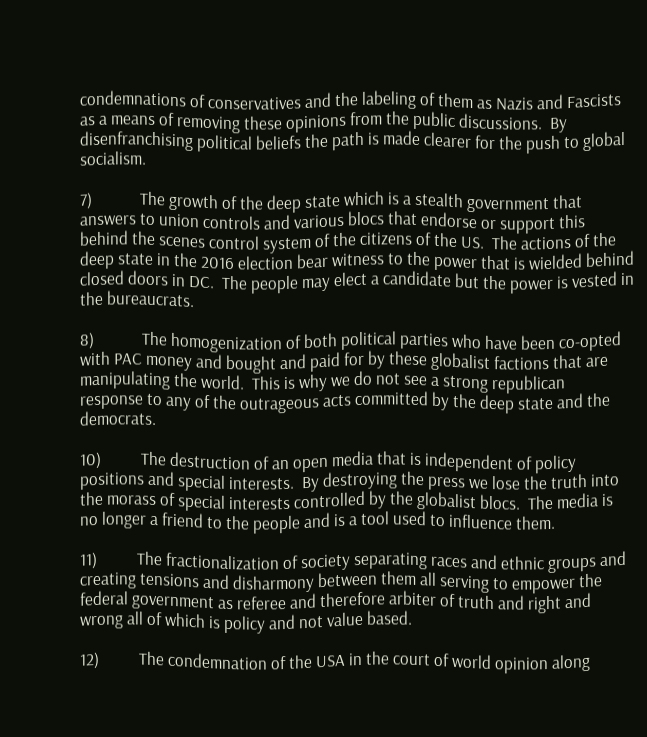condemnations of conservatives and the labeling of them as Nazis and Fascists as a means of removing these opinions from the public discussions.  By disenfranchising political beliefs the path is made clearer for the push to global socialism.

7)            The growth of the deep state which is a stealth government that answers to union controls and various blocs that endorse or support this behind the scenes control system of the citizens of the US.  The actions of the deep state in the 2016 election bear witness to the power that is wielded behind closed doors in DC.  The people may elect a candidate but the power is vested in the bureaucrats.

8)            The homogenization of both political parties who have been co-opted with PAC money and bought and paid for by these globalist factions that are manipulating the world.  This is why we do not see a strong republican  response to any of the outrageous acts committed by the deep state and the democrats.

10)          The destruction of an open media that is independent of policy positions and special interests.  By destroying the press we lose the truth into the morass of special interests controlled by the globalist blocs.  The media is no longer a friend to the people and is a tool used to influence them.

11)          The fractionalization of society separating races and ethnic groups and creating tensions and disharmony between them all serving to empower the federal government as referee and therefore arbiter of truth and right and wrong all of which is policy and not value based.

12)          The condemnation of the USA in the court of world opinion along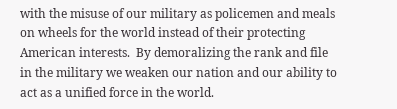with the misuse of our military as policemen and meals on wheels for the world instead of their protecting American interests.  By demoralizing the rank and file in the military we weaken our nation and our ability to act as a unified force in the world.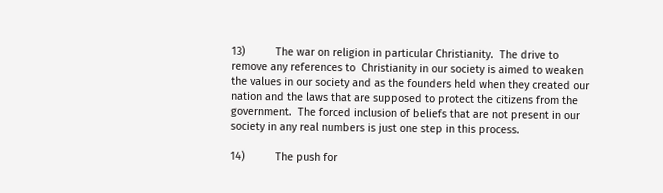13)          The war on religion in particular Christianity.  The drive to remove any references to  Christianity in our society is aimed to weaken the values in our society and as the founders held when they created our nation and the laws that are supposed to protect the citizens from the government.  The forced inclusion of beliefs that are not present in our society in any real numbers is just one step in this process.

14)          The push for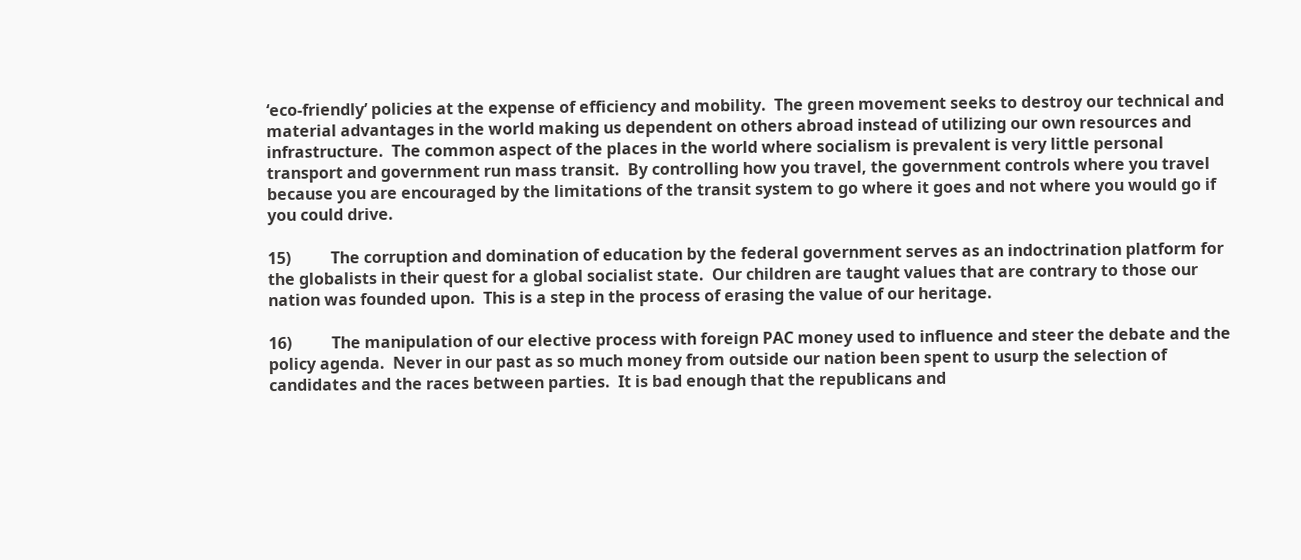‘eco-friendly’ policies at the expense of efficiency and mobility.  The green movement seeks to destroy our technical and material advantages in the world making us dependent on others abroad instead of utilizing our own resources and infrastructure.  The common aspect of the places in the world where socialism is prevalent is very little personal transport and government run mass transit.  By controlling how you travel, the government controls where you travel because you are encouraged by the limitations of the transit system to go where it goes and not where you would go if you could drive.

15)          The corruption and domination of education by the federal government serves as an indoctrination platform for the globalists in their quest for a global socialist state.  Our children are taught values that are contrary to those our nation was founded upon.  This is a step in the process of erasing the value of our heritage.

16)          The manipulation of our elective process with foreign PAC money used to influence and steer the debate and the policy agenda.  Never in our past as so much money from outside our nation been spent to usurp the selection of candidates and the races between parties.  It is bad enough that the republicans and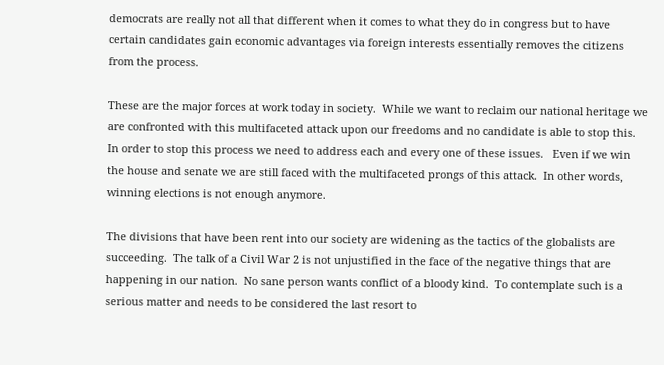democrats are really not all that different when it comes to what they do in congress but to have certain candidates gain economic advantages via foreign interests essentially removes the citizens from the process.

These are the major forces at work today in society.  While we want to reclaim our national heritage we are confronted with this multifaceted attack upon our freedoms and no candidate is able to stop this.  In order to stop this process we need to address each and every one of these issues.   Even if we win the house and senate we are still faced with the multifaceted prongs of this attack.  In other words, winning elections is not enough anymore.

The divisions that have been rent into our society are widening as the tactics of the globalists are succeeding.  The talk of a Civil War 2 is not unjustified in the face of the negative things that are happening in our nation.  No sane person wants conflict of a bloody kind.  To contemplate such is a serious matter and needs to be considered the last resort to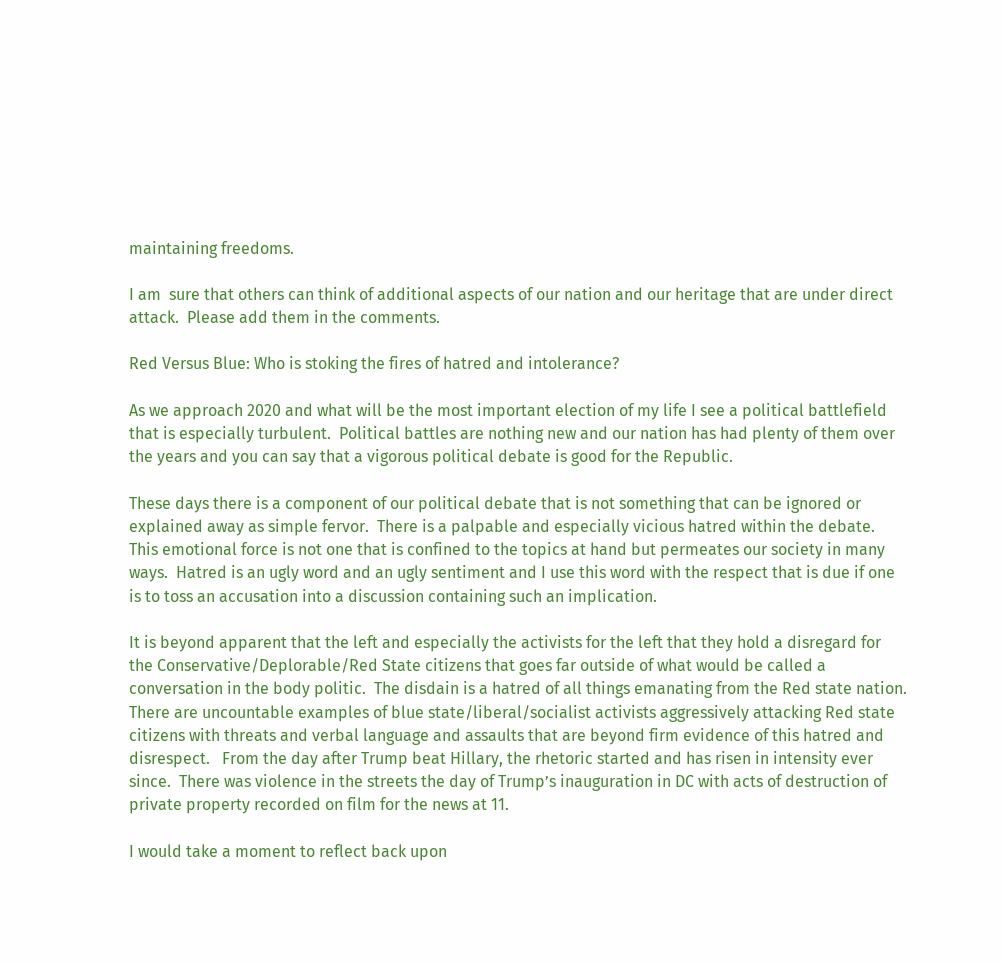maintaining freedoms.

I am  sure that others can think of additional aspects of our nation and our heritage that are under direct attack.  Please add them in the comments.

Red Versus Blue: Who is stoking the fires of hatred and intolerance?

As we approach 2020 and what will be the most important election of my life I see a political battlefield that is especially turbulent.  Political battles are nothing new and our nation has had plenty of them over the years and you can say that a vigorous political debate is good for the Republic.

These days there is a component of our political debate that is not something that can be ignored or explained away as simple fervor.  There is a palpable and especially vicious hatred within the debate.  This emotional force is not one that is confined to the topics at hand but permeates our society in many ways.  Hatred is an ugly word and an ugly sentiment and I use this word with the respect that is due if one is to toss an accusation into a discussion containing such an implication.

It is beyond apparent that the left and especially the activists for the left that they hold a disregard for the Conservative/Deplorable/Red State citizens that goes far outside of what would be called a conversation in the body politic.  The disdain is a hatred of all things emanating from the Red state nation.  There are uncountable examples of blue state/liberal/socialist activists aggressively attacking Red state citizens with threats and verbal language and assaults that are beyond firm evidence of this hatred and disrespect.   From the day after Trump beat Hillary, the rhetoric started and has risen in intensity ever since.  There was violence in the streets the day of Trump’s inauguration in DC with acts of destruction of private property recorded on film for the news at 11.

I would take a moment to reflect back upon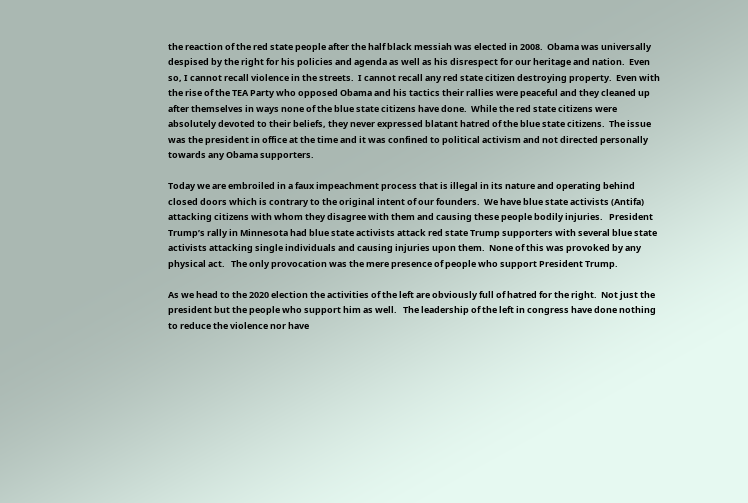the reaction of the red state people after the half black messiah was elected in 2008.  Obama was universally despised by the right for his policies and agenda as well as his disrespect for our heritage and nation.  Even so, I cannot recall violence in the streets.  I cannot recall any red state citizen destroying property.  Even with the rise of the TEA Party who opposed Obama and his tactics their rallies were peaceful and they cleaned up after themselves in ways none of the blue state citizens have done.  While the red state citizens were absolutely devoted to their beliefs, they never expressed blatant hatred of the blue state citizens.  The issue was the president in office at the time and it was confined to political activism and not directed personally towards any Obama supporters.

Today we are embroiled in a faux impeachment process that is illegal in its nature and operating behind closed doors which is contrary to the original intent of our founders.  We have blue state activists (Antifa) attacking citizens with whom they disagree with them and causing these people bodily injuries.   President Trump’s rally in Minnesota had blue state activists attack red state Trump supporters with several blue state activists attacking single individuals and causing injuries upon them.  None of this was provoked by any physical act.   The only provocation was the mere presence of people who support President Trump.

As we head to the 2020 election the activities of the left are obviously full of hatred for the right.  Not just the president but the people who support him as well.   The leadership of the left in congress have done nothing to reduce the violence nor have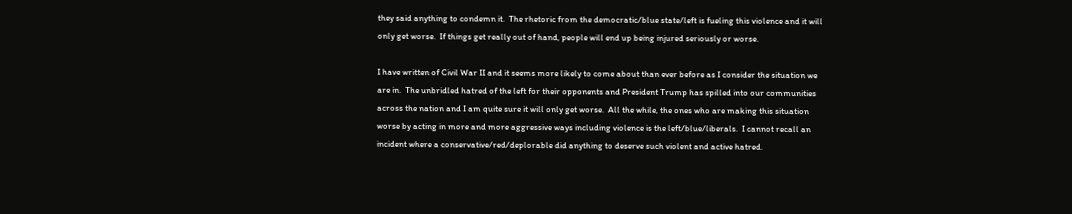they said anything to condemn it.  The rhetoric from the democratic/blue state/left is fueling this violence and it will only get worse.  If things get really out of hand, people will end up being injured seriously or worse.

I have written of Civil War II and it seems more likely to come about than ever before as I consider the situation we are in.  The unbridled hatred of the left for their opponents and President Trump has spilled into our communities across the nation and I am quite sure it will only get worse.  All the while, the ones who are making this situation worse by acting in more and more aggressive ways including violence is the left/blue/liberals.  I cannot recall an incident where a conservative/red/deplorable did anything to deserve such violent and active hatred.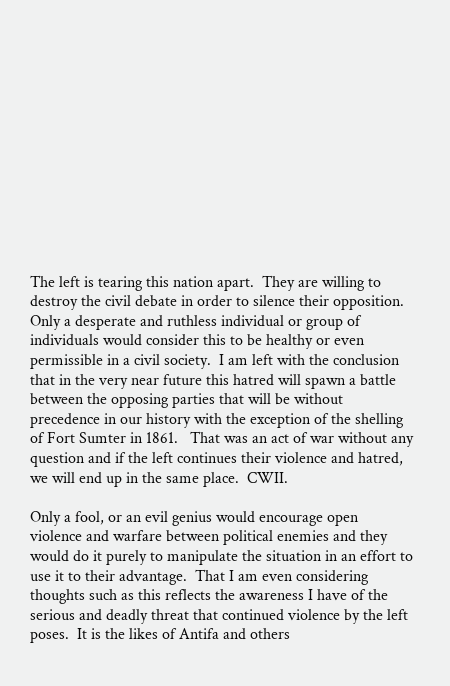The left is tearing this nation apart.  They are willing to destroy the civil debate in order to silence their opposition.  Only a desperate and ruthless individual or group of individuals would consider this to be healthy or even permissible in a civil society.  I am left with the conclusion that in the very near future this hatred will spawn a battle between the opposing parties that will be without precedence in our history with the exception of the shelling of Fort Sumter in 1861.   That was an act of war without any question and if the left continues their violence and hatred, we will end up in the same place.  CWII.

Only a fool, or an evil genius would encourage open violence and warfare between political enemies and they would do it purely to manipulate the situation in an effort to use it to their advantage.  That I am even considering thoughts such as this reflects the awareness I have of the serious and deadly threat that continued violence by the left poses.  It is the likes of Antifa and others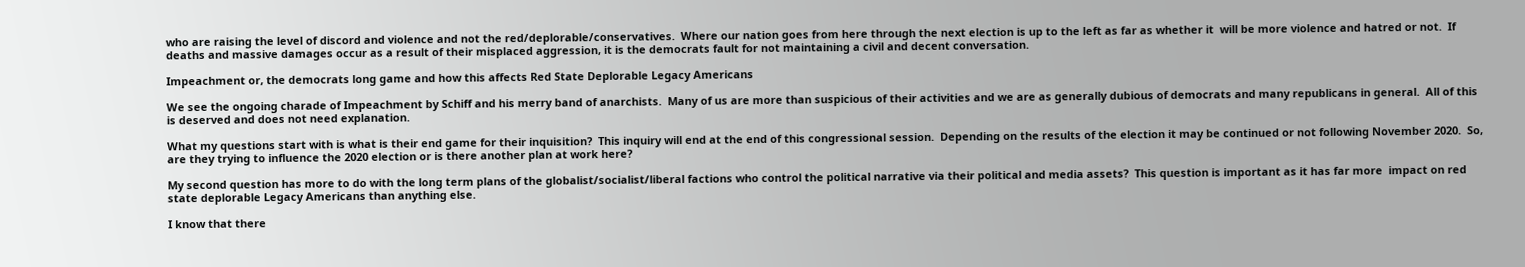who are raising the level of discord and violence and not the red/deplorable/conservatives.  Where our nation goes from here through the next election is up to the left as far as whether it  will be more violence and hatred or not.  If deaths and massive damages occur as a result of their misplaced aggression, it is the democrats fault for not maintaining a civil and decent conversation.

Impeachment or, the democrats long game and how this affects Red State Deplorable Legacy Americans

We see the ongoing charade of Impeachment by Schiff and his merry band of anarchists.  Many of us are more than suspicious of their activities and we are as generally dubious of democrats and many republicans in general.  All of this is deserved and does not need explanation.

What my questions start with is what is their end game for their inquisition?  This inquiry will end at the end of this congressional session.  Depending on the results of the election it may be continued or not following November 2020.  So, are they trying to influence the 2020 election or is there another plan at work here?

My second question has more to do with the long term plans of the globalist/socialist/liberal factions who control the political narrative via their political and media assets?  This question is important as it has far more  impact on red state deplorable Legacy Americans than anything else.

I know that there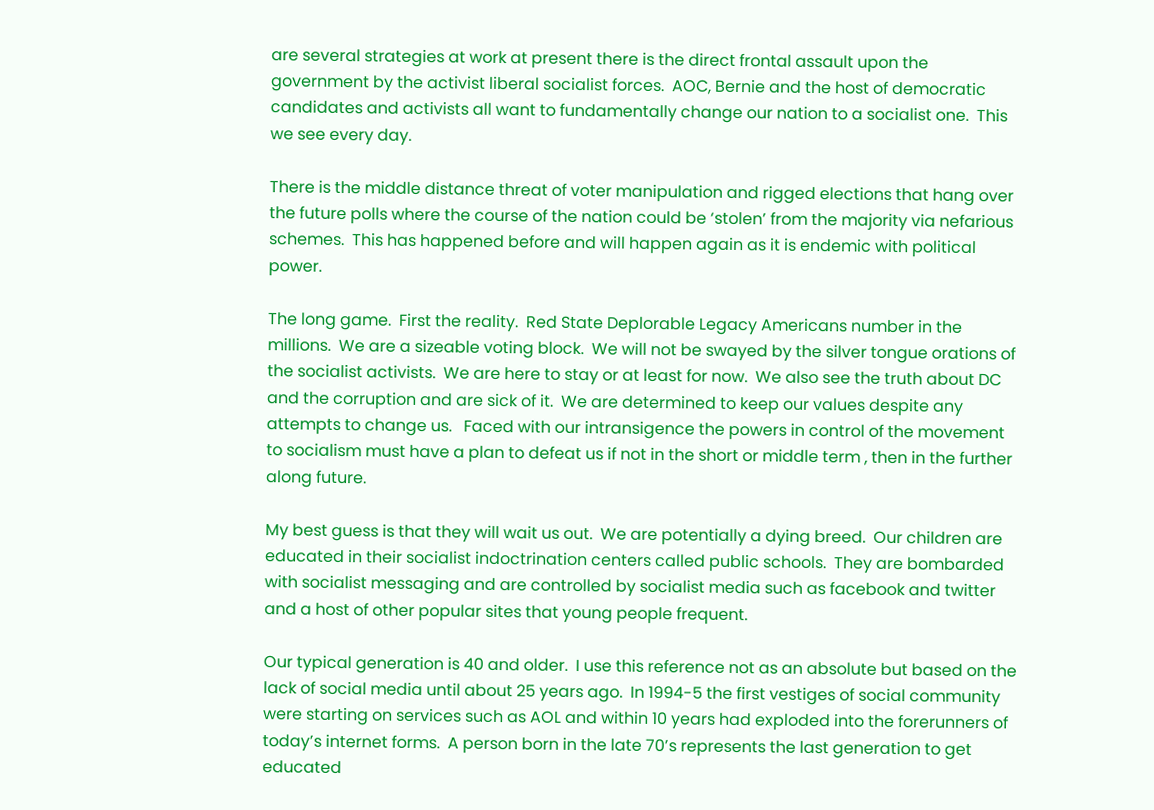are several strategies at work at present there is the direct frontal assault upon the government by the activist liberal socialist forces.  AOC, Bernie and the host of democratic candidates and activists all want to fundamentally change our nation to a socialist one.  This we see every day.

There is the middle distance threat of voter manipulation and rigged elections that hang over the future polls where the course of the nation could be ‘stolen’ from the majority via nefarious schemes.  This has happened before and will happen again as it is endemic with political power.

The long game.  First the reality.  Red State Deplorable Legacy Americans number in the millions.  We are a sizeable voting block.  We will not be swayed by the silver tongue orations of the socialist activists.  We are here to stay or at least for now.  We also see the truth about DC and the corruption and are sick of it.  We are determined to keep our values despite any attempts to change us.   Faced with our intransigence the powers in control of the movement to socialism must have a plan to defeat us if not in the short or middle term , then in the further along future.

My best guess is that they will wait us out.  We are potentially a dying breed.  Our children are educated in their socialist indoctrination centers called public schools.  They are bombarded with socialist messaging and are controlled by socialist media such as facebook and twitter and a host of other popular sites that young people frequent.

Our typical generation is 40 and older.  I use this reference not as an absolute but based on the lack of social media until about 25 years ago.  In 1994-5 the first vestiges of social community were starting on services such as AOL and within 10 years had exploded into the forerunners of today’s internet forms.  A person born in the late 70’s represents the last generation to get educated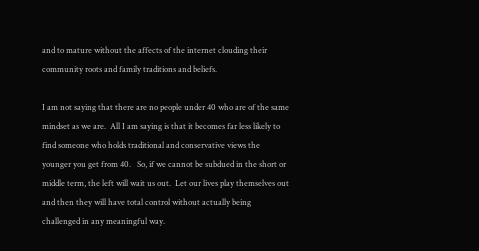and to mature without the affects of the internet clouding their community roots and family traditions and beliefs.

I am not saying that there are no people under 40 who are of the same mindset as we are.  All I am saying is that it becomes far less likely to find someone who holds traditional and conservative views the younger you get from 40.   So, if we cannot be subdued in the short or middle term, the left will wait us out.  Let our lives play themselves out and then they will have total control without actually being challenged in any meaningful way.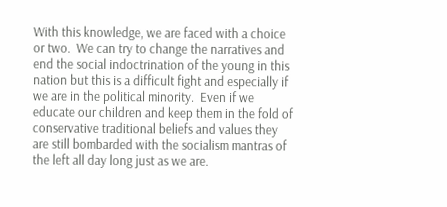With this knowledge, we are faced with a choice or two.  We can try to change the narratives and end the social indoctrination of the young in this nation but this is a difficult fight and especially if we are in the political minority.  Even if we educate our children and keep them in the fold of conservative traditional beliefs and values they are still bombarded with the socialism mantras of the left all day long just as we are.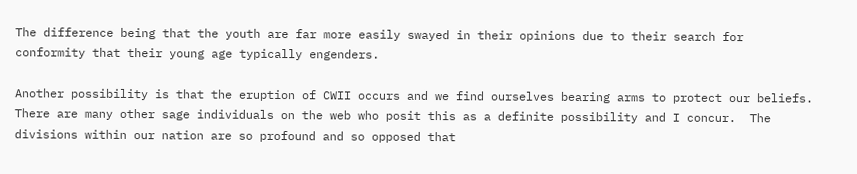The difference being that the youth are far more easily swayed in their opinions due to their search for conformity that their young age typically engenders.

Another possibility is that the eruption of CWII occurs and we find ourselves bearing arms to protect our beliefs.  There are many other sage individuals on the web who posit this as a definite possibility and I concur.  The divisions within our nation are so profound and so opposed that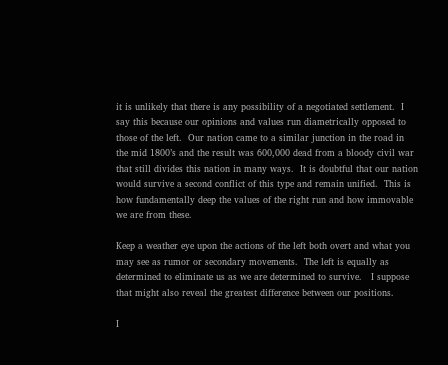it is unlikely that there is any possibility of a negotiated settlement.  I say this because our opinions and values run diametrically opposed to those of the left.  Our nation came to a similar junction in the road in the mid 1800’s and the result was 600,000 dead from a bloody civil war that still divides this nation in many ways.  It is doubtful that our nation would survive a second conflict of this type and remain unified.  This is how fundamentally deep the values of the right run and how immovable we are from these.

Keep a weather eye upon the actions of the left both overt and what you may see as rumor or secondary movements.  The left is equally as determined to eliminate us as we are determined to survive.   I suppose that might also reveal the greatest difference between our positions.

I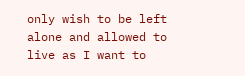only wish to be left alone and allowed to live as I want to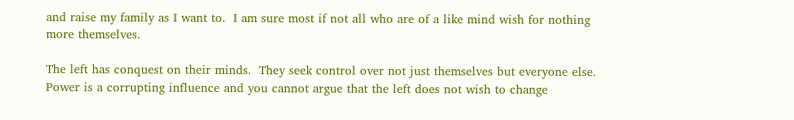and raise my family as I want to.  I am sure most if not all who are of a like mind wish for nothing more themselves.

The left has conquest on their minds.  They seek control over not just themselves but everyone else.  Power is a corrupting influence and you cannot argue that the left does not wish to change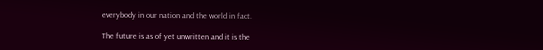everybody in our nation and the world in fact.

The future is as of yet unwritten and it is the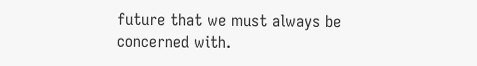future that we must always be concerned with.